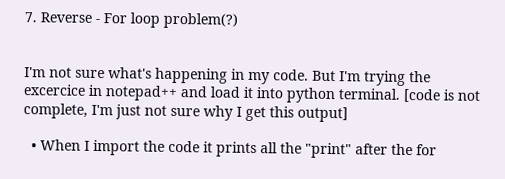7. Reverse - For loop problem(?)


I'm not sure what's happening in my code. But I'm trying the excercice in notepad++ and load it into python terminal. [code is not complete, I'm just not sure why I get this output]

  • When I import the code it prints all the "print" after the for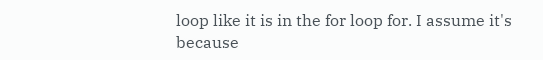loop like it is in the for loop for. I assume it's because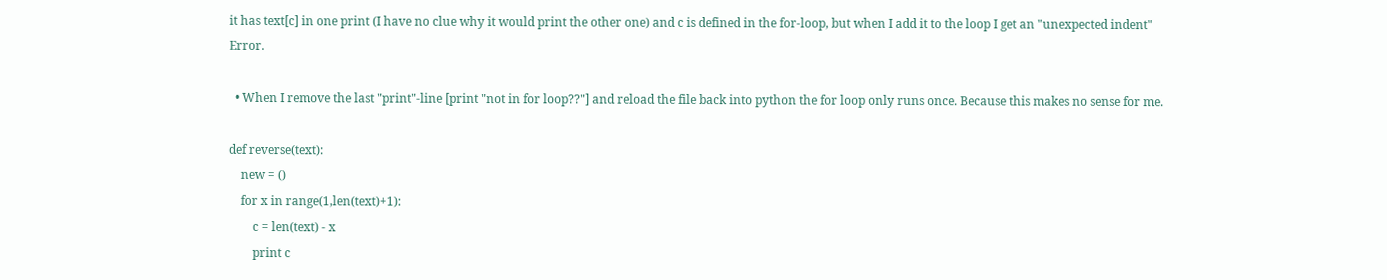it has text[c] in one print (I have no clue why it would print the other one) and c is defined in the for-loop, but when I add it to the loop I get an "unexpected indent" Error.

  • When I remove the last "print"-line [print "not in for loop??"] and reload the file back into python the for loop only runs once. Because this makes no sense for me.

def reverse(text):
    new = ()
    for x in range(1,len(text)+1):
        c = len(text) - x
        print c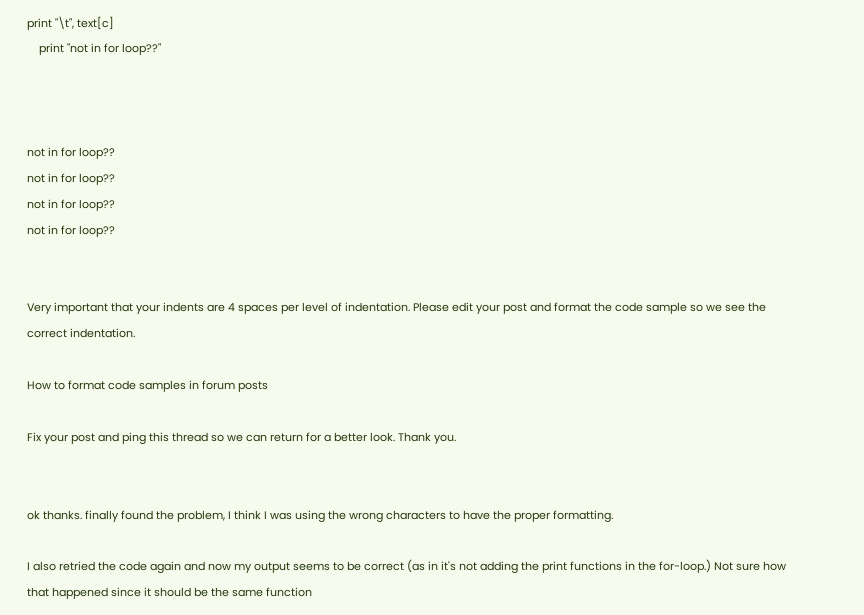print "\t", text[c]
    print "not in for loop??"



not in for loop??
not in for loop??
not in for loop??
not in for loop??


Very important that your indents are 4 spaces per level of indentation. Please edit your post and format the code sample so we see the correct indentation.

How to format code samples in forum posts

Fix your post and ping this thread so we can return for a better look. Thank you.


ok thanks. finally found the problem, I think I was using the wrong characters to have the proper formatting.

I also retried the code again and now my output seems to be correct (as in it's not adding the print functions in the for-loop.) Not sure how that happened since it should be the same function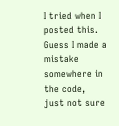I tried when I posted this. Guess I made a mistake somewhere in the code, just not sure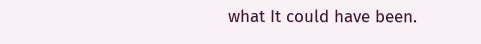what It could have been.